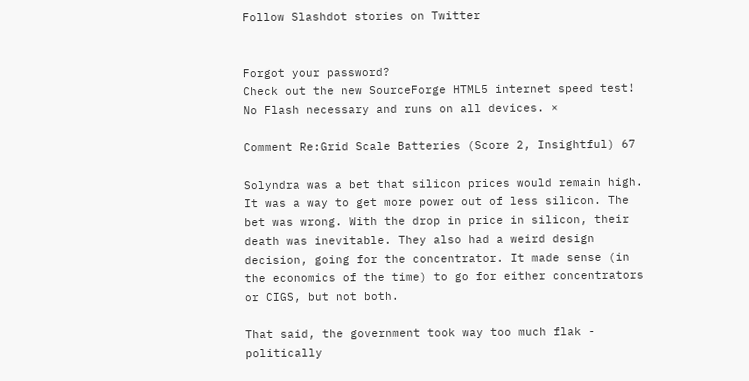Follow Slashdot stories on Twitter


Forgot your password?
Check out the new SourceForge HTML5 internet speed test! No Flash necessary and runs on all devices. ×

Comment Re:Grid Scale Batteries (Score 2, Insightful) 67

Solyndra was a bet that silicon prices would remain high. It was a way to get more power out of less silicon. The bet was wrong. With the drop in price in silicon, their death was inevitable. They also had a weird design decision, going for the concentrator. It made sense (in the economics of the time) to go for either concentrators or CIGS, but not both.

That said, the government took way too much flak - politically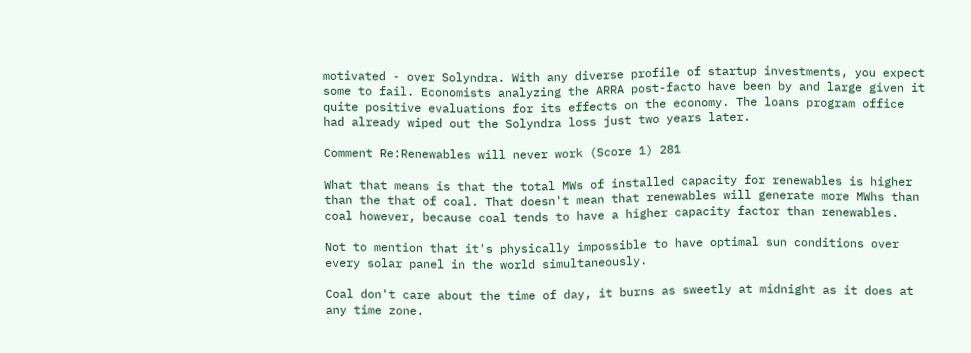motivated - over Solyndra. With any diverse profile of startup investments, you expect some to fail. Economists analyzing the ARRA post-facto have been by and large given it quite positive evaluations for its effects on the economy. The loans program office had already wiped out the Solyndra loss just two years later.

Comment Re:Renewables will never work (Score 1) 281

What that means is that the total MWs of installed capacity for renewables is higher than the that of coal. That doesn't mean that renewables will generate more MWhs than coal however, because coal tends to have a higher capacity factor than renewables.

Not to mention that it's physically impossible to have optimal sun conditions over every solar panel in the world simultaneously.

Coal don't care about the time of day, it burns as sweetly at midnight as it does at any time zone.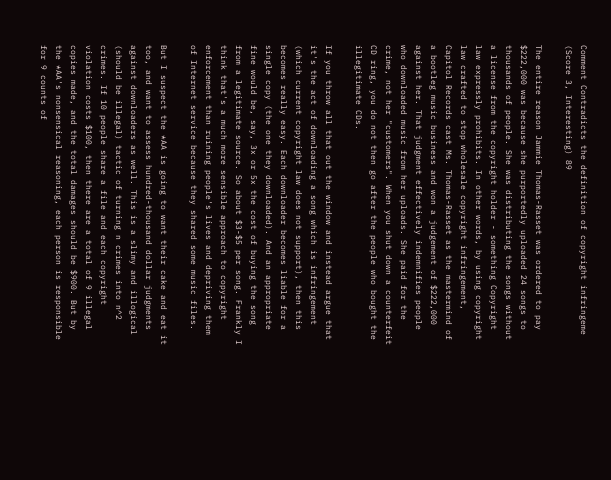Comment Contradicts the definition of copyright infringeme (Score 3, Interesting) 89

The entire reason Jammie Thomas-Rasset was ordered to pay $222,000 was because she purportedly uploaded 24 songs to thousands of people. She was distributing the songs without a license from the copyright holder - something Copyright law expressly prohibits. In other words, by using copyright law crafted to stop wholesale copyright infringement, Capitol Records cast Ms. Thomas-Rasset as the mastermind of a bootleg music business and won a judgement of $222,000 against her. That judgment effectively indemnifies people who downloaded music from her uploads. She paid for the crime, not her "customers". When you shut down a counterfeit CD ring, you do not then go after the people who bought the illegitimate CDs.

If you throw all that out the window and instead argue that it's the act of downloading a song which is infringement (which current copyright law does not support), then this becomes really easy. Each downloader becomes liable for a single copy (the one they downloaded). And an appropriate fine would be, say, 3x or 5x the cost of buying the song from a legitimate source. So about $3-$5 per song. Frankly I think that's a much more sensible approach to copyright enforcement than ruining people's lives and depriving them of Internet service because they shared some music files.

But I suspect the *AA is going to want their cake and eat it too, and want to assess hundred-thousand dollar judgments against downloaders as well. This is a slimy and illogical (should be illegal) tactic of turning n crimes into n^2 crimes. If 10 people share a file and each copyright violation costs $100, then there are a total of 9 illegal copies made, and the total damages should be $900. But by the *AA's nonsensical reasoning, each person is responsible for 9 counts of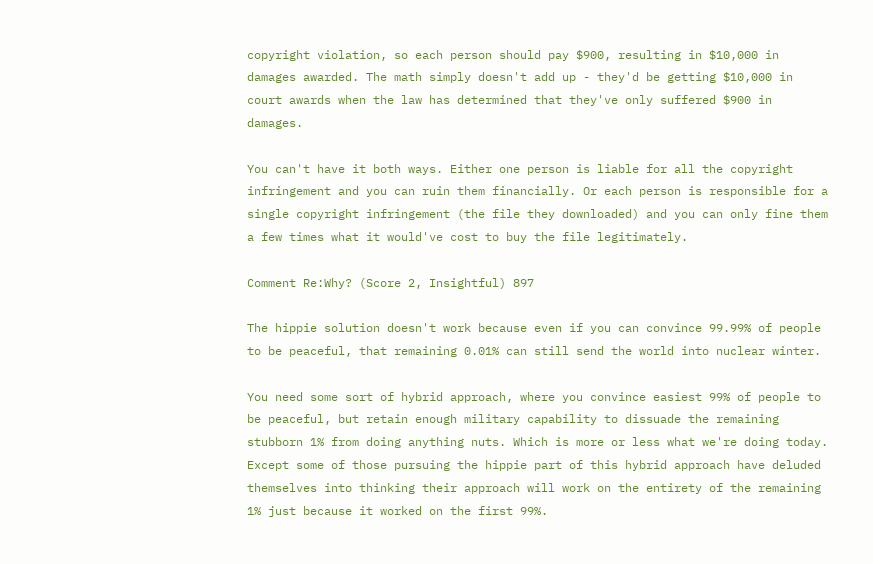copyright violation, so each person should pay $900, resulting in $10,000 in damages awarded. The math simply doesn't add up - they'd be getting $10,000 in court awards when the law has determined that they've only suffered $900 in damages.

You can't have it both ways. Either one person is liable for all the copyright infringement and you can ruin them financially. Or each person is responsible for a single copyright infringement (the file they downloaded) and you can only fine them a few times what it would've cost to buy the file legitimately.

Comment Re:Why? (Score 2, Insightful) 897

The hippie solution doesn't work because even if you can convince 99.99% of people to be peaceful, that remaining 0.01% can still send the world into nuclear winter.

You need some sort of hybrid approach, where you convince easiest 99% of people to be peaceful, but retain enough military capability to dissuade the remaining stubborn 1% from doing anything nuts. Which is more or less what we're doing today. Except some of those pursuing the hippie part of this hybrid approach have deluded themselves into thinking their approach will work on the entirety of the remaining 1% just because it worked on the first 99%.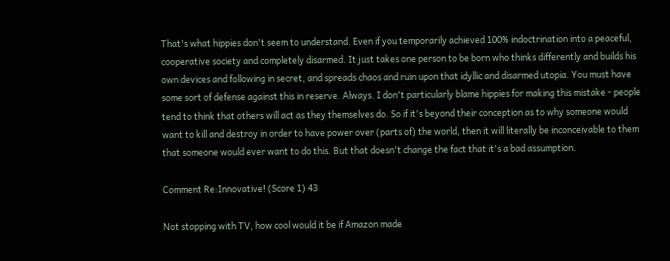That's what hippies don't seem to understand. Even if you temporarily achieved 100% indoctrination into a peaceful, cooperative society and completely disarmed. It just takes one person to be born who thinks differently and builds his own devices and following in secret, and spreads chaos and ruin upon that idyllic and disarmed utopia. You must have some sort of defense against this in reserve. Always. I don't particularly blame hippies for making this mistake - people tend to think that others will act as they themselves do. So if it's beyond their conception as to why someone would want to kill and destroy in order to have power over (parts of) the world, then it will literally be inconceivable to them that someone would ever want to do this. But that doesn't change the fact that it's a bad assumption.

Comment Re:Innovative! (Score 1) 43

Not stopping with TV, how cool would it be if Amazon made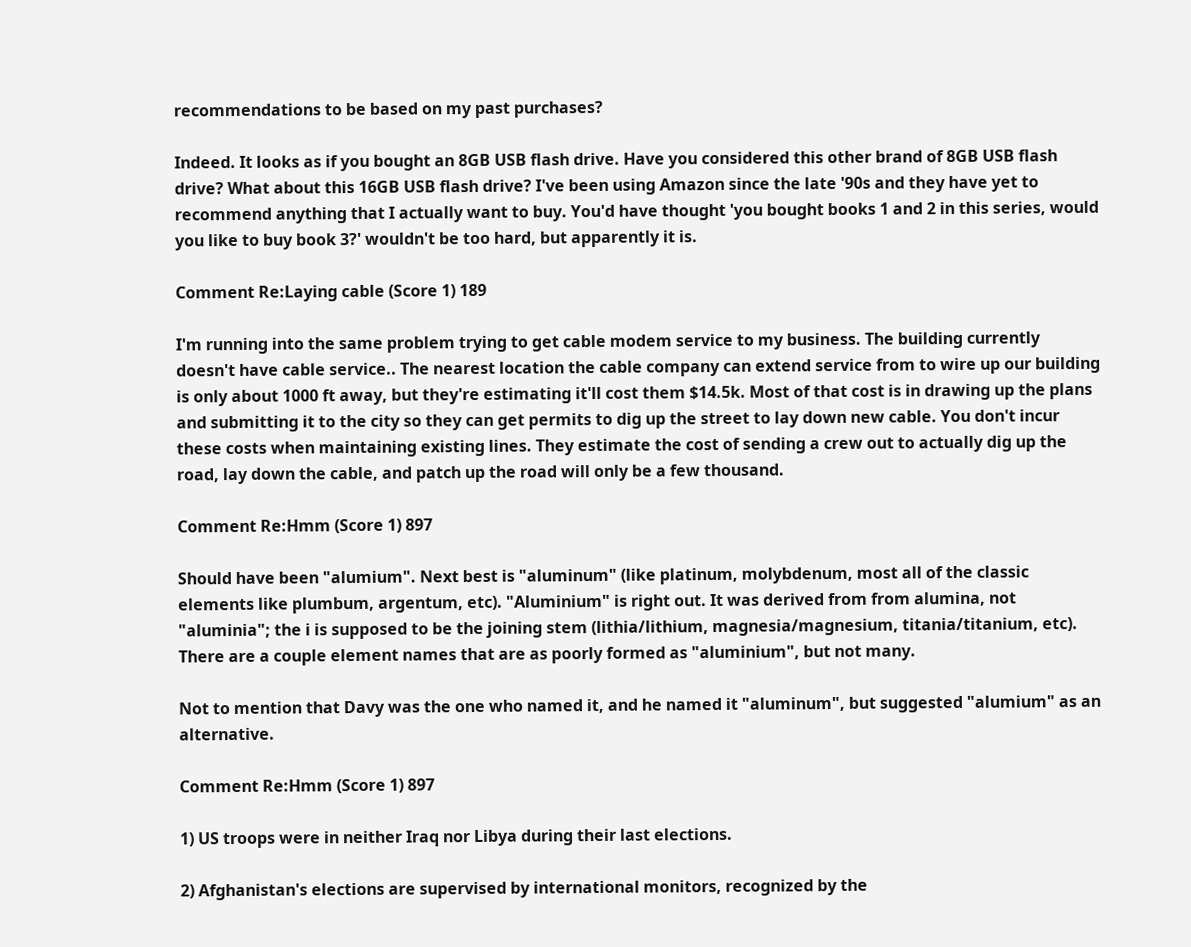recommendations to be based on my past purchases?

Indeed. It looks as if you bought an 8GB USB flash drive. Have you considered this other brand of 8GB USB flash drive? What about this 16GB USB flash drive? I've been using Amazon since the late '90s and they have yet to recommend anything that I actually want to buy. You'd have thought 'you bought books 1 and 2 in this series, would you like to buy book 3?' wouldn't be too hard, but apparently it is.

Comment Re:Laying cable (Score 1) 189

I'm running into the same problem trying to get cable modem service to my business. The building currently doesn't have cable service.. The nearest location the cable company can extend service from to wire up our building is only about 1000 ft away, but they're estimating it'll cost them $14.5k. Most of that cost is in drawing up the plans and submitting it to the city so they can get permits to dig up the street to lay down new cable. You don't incur these costs when maintaining existing lines. They estimate the cost of sending a crew out to actually dig up the road, lay down the cable, and patch up the road will only be a few thousand.

Comment Re:Hmm (Score 1) 897

Should have been "alumium". Next best is "aluminum" (like platinum, molybdenum, most all of the classic elements like plumbum, argentum, etc). "Aluminium" is right out. It was derived from from alumina, not "aluminia"; the i is supposed to be the joining stem (lithia/lithium, magnesia/magnesium, titania/titanium, etc). There are a couple element names that are as poorly formed as "aluminium", but not many.

Not to mention that Davy was the one who named it, and he named it "aluminum", but suggested "alumium" as an alternative.

Comment Re:Hmm (Score 1) 897

1) US troops were in neither Iraq nor Libya during their last elections.

2) Afghanistan's elections are supervised by international monitors, recognized by the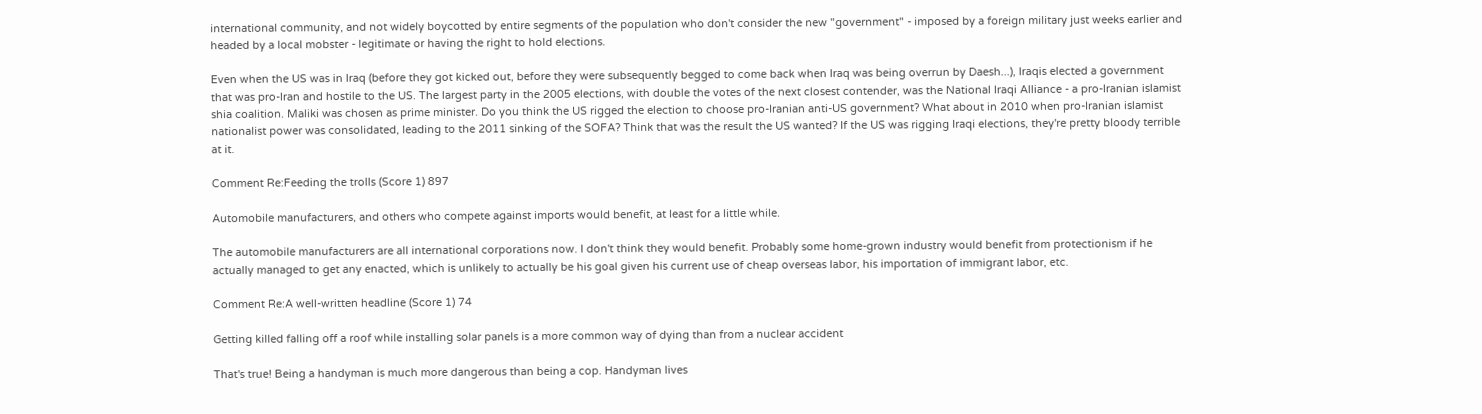international community, and not widely boycotted by entire segments of the population who don't consider the new "government" - imposed by a foreign military just weeks earlier and headed by a local mobster - legitimate or having the right to hold elections.

Even when the US was in Iraq (before they got kicked out, before they were subsequently begged to come back when Iraq was being overrun by Daesh...), Iraqis elected a government that was pro-Iran and hostile to the US. The largest party in the 2005 elections, with double the votes of the next closest contender, was the National Iraqi Alliance - a pro-Iranian islamist shia coalition. Maliki was chosen as prime minister. Do you think the US rigged the election to choose pro-Iranian anti-US government? What about in 2010 when pro-Iranian islamist nationalist power was consolidated, leading to the 2011 sinking of the SOFA? Think that was the result the US wanted? If the US was rigging Iraqi elections, they're pretty bloody terrible at it.

Comment Re:Feeding the trolls (Score 1) 897

Automobile manufacturers, and others who compete against imports would benefit, at least for a little while.

The automobile manufacturers are all international corporations now. I don't think they would benefit. Probably some home-grown industry would benefit from protectionism if he actually managed to get any enacted, which is unlikely to actually be his goal given his current use of cheap overseas labor, his importation of immigrant labor, etc.

Comment Re:A well-written headline (Score 1) 74

Getting killed falling off a roof while installing solar panels is a more common way of dying than from a nuclear accident

That's true! Being a handyman is much more dangerous than being a cop. Handyman lives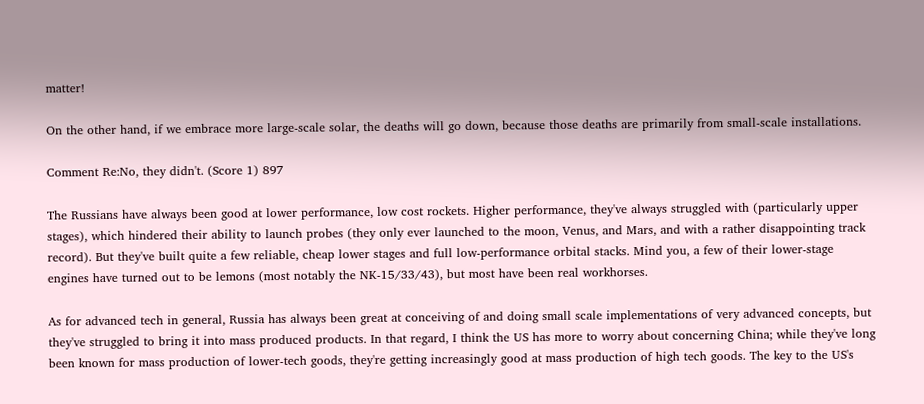matter!

On the other hand, if we embrace more large-scale solar, the deaths will go down, because those deaths are primarily from small-scale installations.

Comment Re:No, they didn't. (Score 1) 897

The Russians have always been good at lower performance, low cost rockets. Higher performance, they've always struggled with (particularly upper stages), which hindered their ability to launch probes (they only ever launched to the moon, Venus, and Mars, and with a rather disappointing track record). But they've built quite a few reliable, cheap lower stages and full low-performance orbital stacks. Mind you, a few of their lower-stage engines have turned out to be lemons (most notably the NK-15/33/43), but most have been real workhorses.

As for advanced tech in general, Russia has always been great at conceiving of and doing small scale implementations of very advanced concepts, but they've struggled to bring it into mass produced products. In that regard, I think the US has more to worry about concerning China; while they've long been known for mass production of lower-tech goods, they're getting increasingly good at mass production of high tech goods. The key to the US's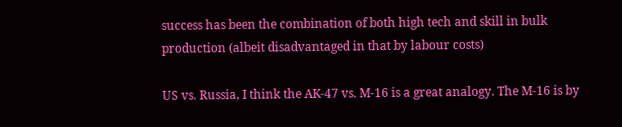success has been the combination of both high tech and skill in bulk production (albeit disadvantaged in that by labour costs)

US vs. Russia, I think the AK-47 vs. M-16 is a great analogy. The M-16 is by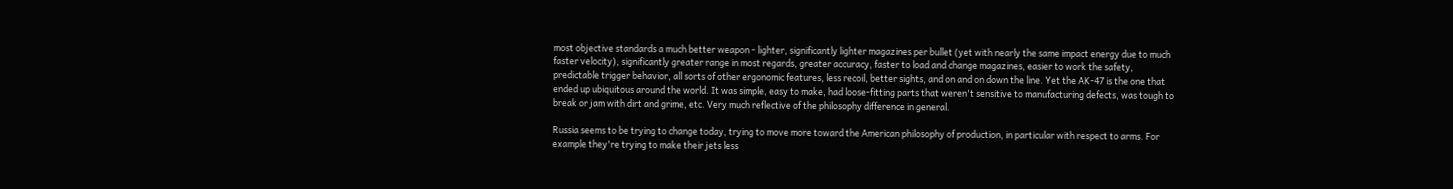most objective standards a much better weapon - lighter, significantly lighter magazines per bullet (yet with nearly the same impact energy due to much faster velocity), significantly greater range in most regards, greater accuracy, faster to load and change magazines, easier to work the safety, predictable trigger behavior, all sorts of other ergonomic features, less recoil, better sights, and on and on down the line. Yet the AK-47 is the one that ended up ubiquitous around the world. It was simple, easy to make, had loose-fitting parts that weren't sensitive to manufacturing defects, was tough to break or jam with dirt and grime, etc. Very much reflective of the philosophy difference in general.

Russia seems to be trying to change today, trying to move more toward the American philosophy of production, in particular with respect to arms. For example they're trying to make their jets less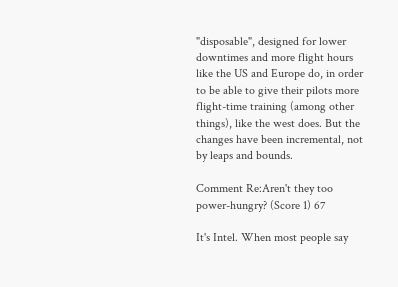"disposable", designed for lower downtimes and more flight hours like the US and Europe do, in order to be able to give their pilots more flight-time training (among other things), like the west does. But the changes have been incremental, not by leaps and bounds.

Comment Re:Aren't they too power-hungry? (Score 1) 67

It's Intel. When most people say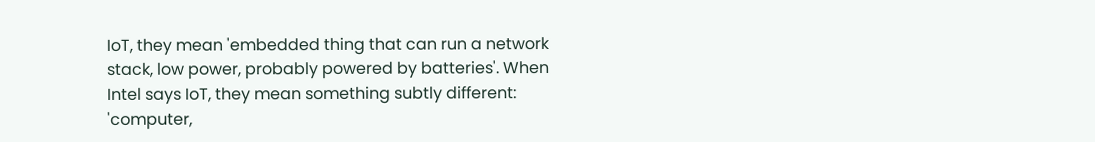IoT, they mean 'embedded thing that can run a network stack, low power, probably powered by batteries'. When Intel says IoT, they mean something subtly different: 'computer,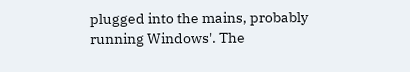plugged into the mains, probably running Windows'. The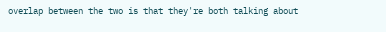overlap between the two is that they're both talking about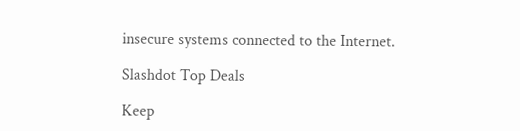insecure systems connected to the Internet.

Slashdot Top Deals

Keep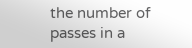the number of passes in a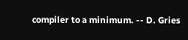compiler to a minimum. -- D. Gries